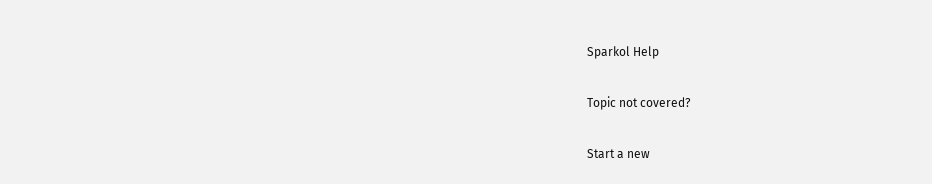Sparkol Help

Topic not covered?

Start a new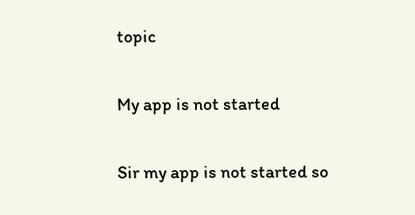topic

My app is not started

Sir my app is not started so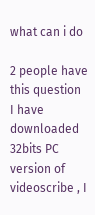what can i do

2 people have this question
I have downloaded 32bits PC version of videoscribe , I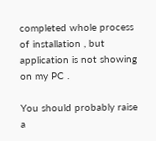completed whole process of installation , but application is not showing on my PC .

You should probably raise a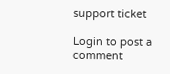support ticket

Login to post a comment